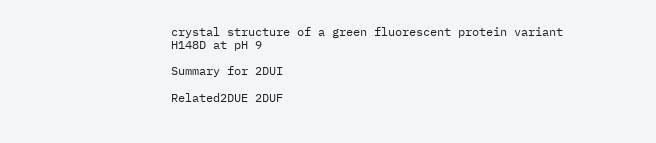crystal structure of a green fluorescent protein variant H148D at pH 9

Summary for 2DUI

Related2DUE 2DUF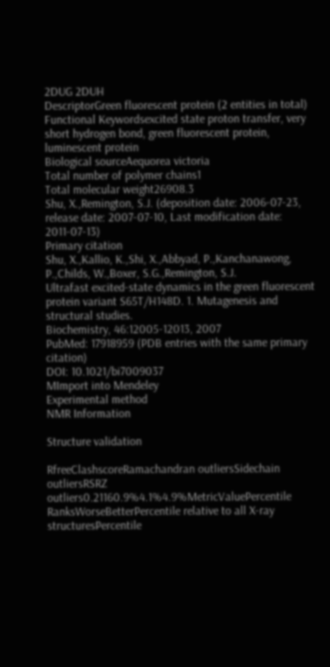2DUG 2DUH
DescriptorGreen fluorescent protein (2 entities in total)
Functional Keywordsexcited state proton transfer, very short hydrogen bond, green fluorescent protein, luminescent protein
Biological sourceAequorea victoria
Total number of polymer chains1
Total molecular weight26908.3
Shu, X.,Remington, S.J. (deposition date: 2006-07-23, release date: 2007-07-10, Last modification date: 2011-07-13)
Primary citation
Shu, X.,Kallio, K.,Shi, X.,Abbyad, P.,Kanchanawong, P.,Childs, W.,Boxer, S.G.,Remington, S.J.
Ultrafast excited-state dynamics in the green fluorescent protein variant S65T/H148D. 1. Mutagenesis and structural studies.
Biochemistry, 46:12005-12013, 2007
PubMed: 17918959 (PDB entries with the same primary citation)
DOI: 10.1021/bi7009037
MImport into Mendeley
Experimental method
NMR Information

Structure validation

RfreeClashscoreRamachandran outliersSidechain outliersRSRZ outliers0.21160.9%4.1%4.9%MetricValuePercentile RanksWorseBetterPercentile relative to all X-ray structuresPercentile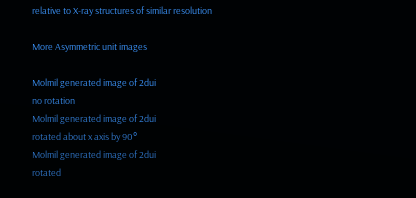relative to X-ray structures of similar resolution

More Asymmetric unit images

Molmil generated image of 2dui
no rotation
Molmil generated image of 2dui
rotated about x axis by 90°
Molmil generated image of 2dui
rotated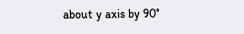about y axis by 90°